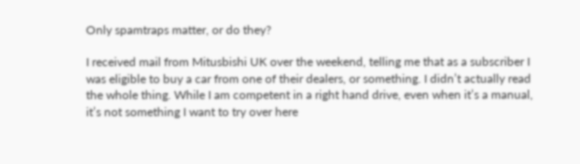Only spamtraps matter, or do they?

I received mail from Mitusbishi UK over the weekend, telling me that as a subscriber I was eligible to buy a car from one of their dealers, or something. I didn’t actually read the whole thing. While I am competent in a right hand drive, even when it’s a manual, it’s not something I want to try over here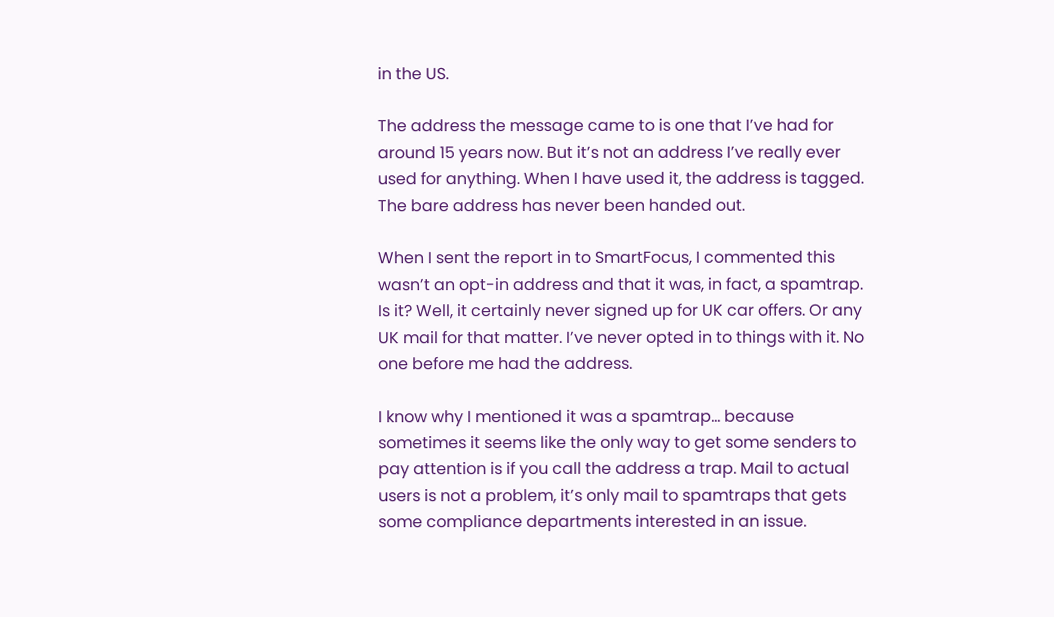in the US.

The address the message came to is one that I’ve had for around 15 years now. But it’s not an address I’ve really ever used for anything. When I have used it, the address is tagged. The bare address has never been handed out.

When I sent the report in to SmartFocus, I commented this wasn’t an opt-in address and that it was, in fact, a spamtrap. Is it? Well, it certainly never signed up for UK car offers. Or any UK mail for that matter. I’ve never opted in to things with it. No one before me had the address.

I know why I mentioned it was a spamtrap… because sometimes it seems like the only way to get some senders to pay attention is if you call the address a trap. Mail to actual users is not a problem, it’s only mail to spamtraps that gets some compliance departments interested in an issue.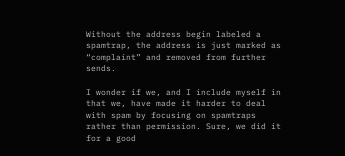Without the address begin labeled a spamtrap, the address is just marked as “complaint” and removed from further sends.

I wonder if we, and I include myself in that we, have made it harder to deal with spam by focusing on spamtraps rather than permission. Sure, we did it for a good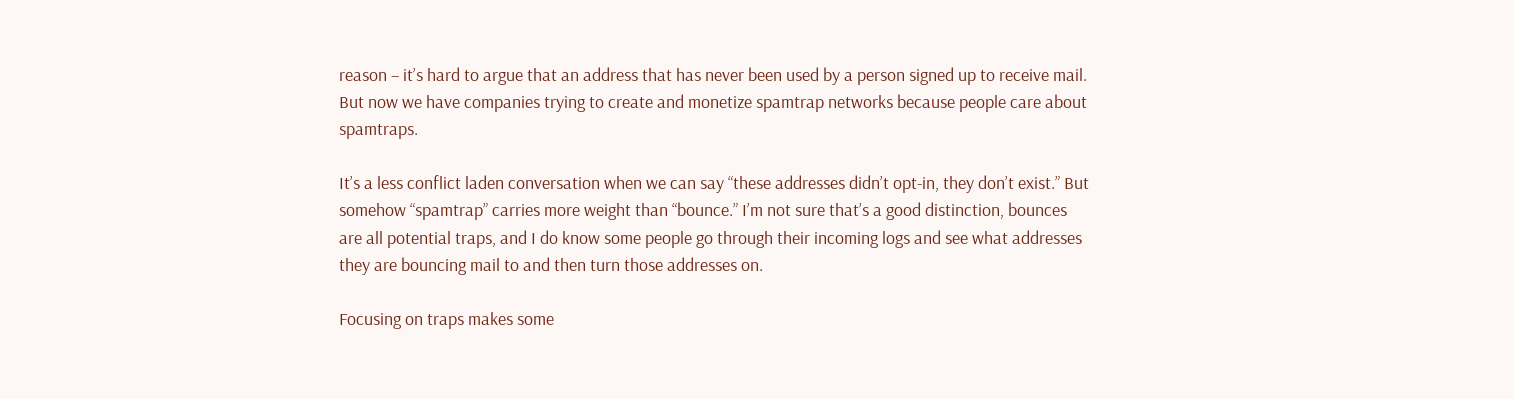reason – it’s hard to argue that an address that has never been used by a person signed up to receive mail. But now we have companies trying to create and monetize spamtrap networks because people care about spamtraps.

It’s a less conflict laden conversation when we can say “these addresses didn’t opt-in, they don’t exist.” But somehow “spamtrap” carries more weight than “bounce.” I’m not sure that’s a good distinction, bounces are all potential traps, and I do know some people go through their incoming logs and see what addresses they are bouncing mail to and then turn those addresses on.

Focusing on traps makes some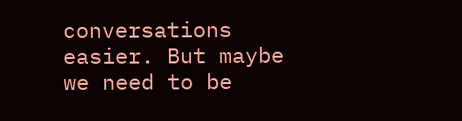conversations easier. But maybe we need to be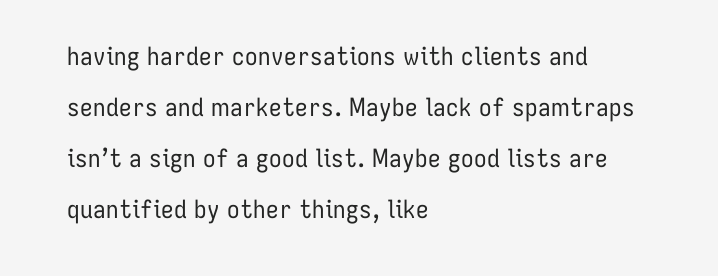having harder conversations with clients and senders and marketers. Maybe lack of spamtraps isn’t a sign of a good list. Maybe good lists are quantified by other things, like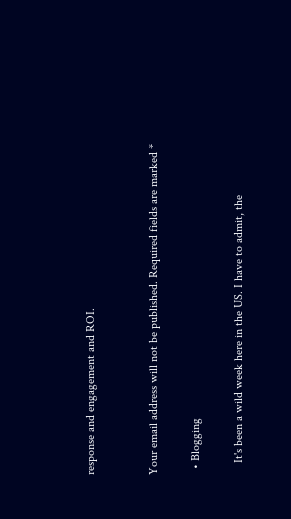response and engagement and ROI.


Your email address will not be published. Required fields are marked *

  • Blogging

    It's been a wild week here in the US. I have to admit, the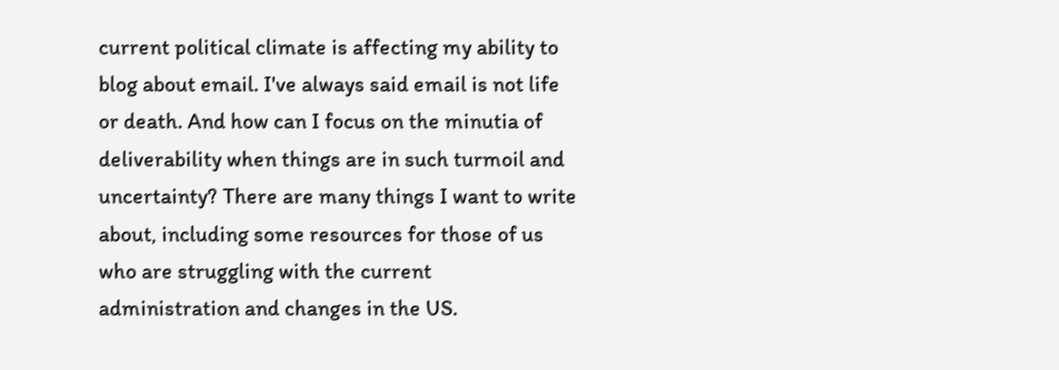current political climate is affecting my ability to blog about email. I've always said email is not life or death. And how can I focus on the minutia of deliverability when things are in such turmoil and uncertainty? There are many things I want to write about, including some resources for those of us who are struggling with the current administration and changes in the US.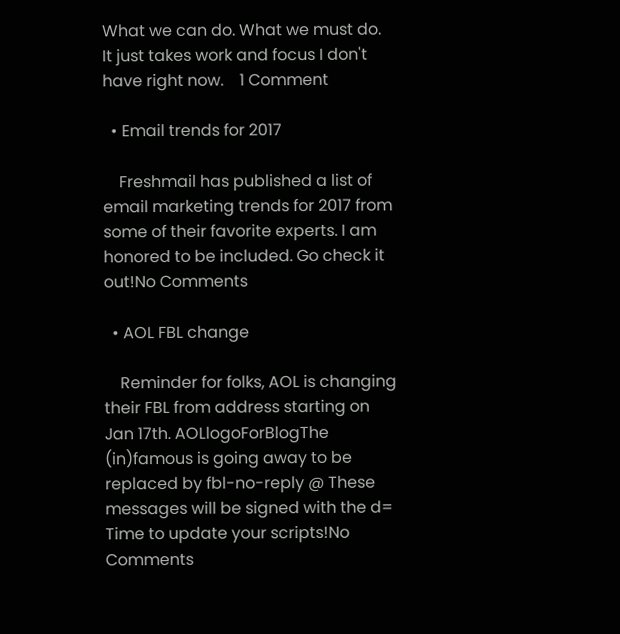What we can do. What we must do.  It just takes work and focus I don't have right now.    1 Comment

  • Email trends for 2017

    Freshmail has published a list of email marketing trends for 2017 from some of their favorite experts. I am honored to be included. Go check it out!No Comments

  • AOL FBL change

    Reminder for folks, AOL is changing their FBL from address starting on Jan 17th. AOLlogoForBlogThe (in)famous is going away to be replaced by fbl-no-reply @ These messages will be signed with the d= Time to update your scripts!No Comments